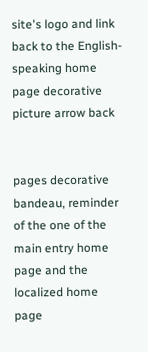site's logo and link back to the English-speaking home page decorative picture arrow back


pages decorative bandeau, reminder of the one of the main entry home page and the localized home page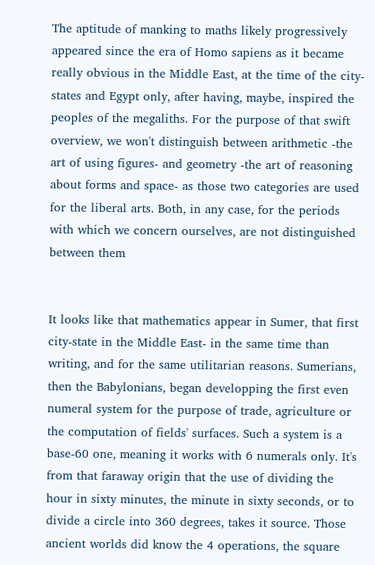The aptitude of manking to maths likely progressively appeared since the era of Homo sapiens as it became really obvious in the Middle East, at the time of the city-states and Egypt only, after having, maybe, inspired the peoples of the megaliths. For the purpose of that swift overview, we won't distinguish between arithmetic -the art of using figures- and geometry -the art of reasoning about forms and space- as those two categories are used for the liberal arts. Both, in any case, for the periods with which we concern ourselves, are not distinguished between them


It looks like that mathematics appear in Sumer, that first city-state in the Middle East- in the same time than writing, and for the same utilitarian reasons. Sumerians, then the Babylonians, began developping the first even numeral system for the purpose of trade, agriculture or the computation of fields' surfaces. Such a system is a base-60 one, meaning it works with 6 numerals only. It's from that faraway origin that the use of dividing the hour in sixty minutes, the minute in sixty seconds, or to divide a circle into 360 degrees, takes it source. Those ancient worlds did know the 4 operations, the square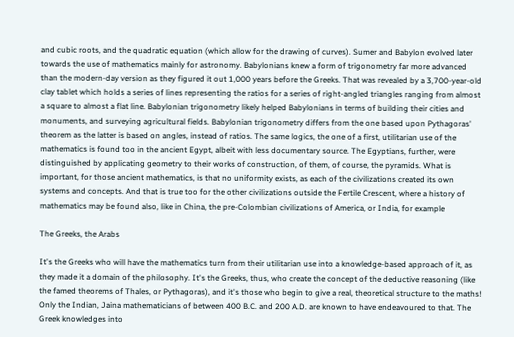and cubic roots, and the quadratic equation (which allow for the drawing of curves). Sumer and Babylon evolved later towards the use of mathematics mainly for astronomy. Babylonians knew a form of trigonometry far more advanced than the modern-day version as they figured it out 1,000 years before the Greeks. That was revealed by a 3,700-year-old clay tablet which holds a series of lines representing the ratios for a series of right-angled triangles ranging from almost a square to almost a flat line. Babylonian trigonometry likely helped Babylonians in terms of building their cities and monuments, and surveying agricultural fields. Babylonian trigonometry differs from the one based upon Pythagoras' theorem as the latter is based on angles, instead of ratios. The same logics, the one of a first, utilitarian use of the mathematics is found too in the ancient Egypt, albeit with less documentary source. The Egyptians, further, were distinguished by applicating geometry to their works of construction, of them, of course, the pyramids. What is important, for those ancient mathematics, is that no uniformity exists, as each of the civilizations created its own systems and concepts. And that is true too for the other civilizations outside the Fertile Crescent, where a history of mathematics may be found also, like in China, the pre-Colombian civilizations of America, or India, for example

The Greeks, the Arabs

It's the Greeks who will have the mathematics turn from their utilitarian use into a knowledge-based approach of it, as they made it a domain of the philosophy. It's the Greeks, thus, who create the concept of the deductive reasoning (like the famed theorems of Thales, or Pythagoras), and it's those who begin to give a real, theoretical structure to the maths! Only the Indian, Jaina mathematicians of between 400 B.C. and 200 A.D. are known to have endeavoured to that. The Greek knowledges into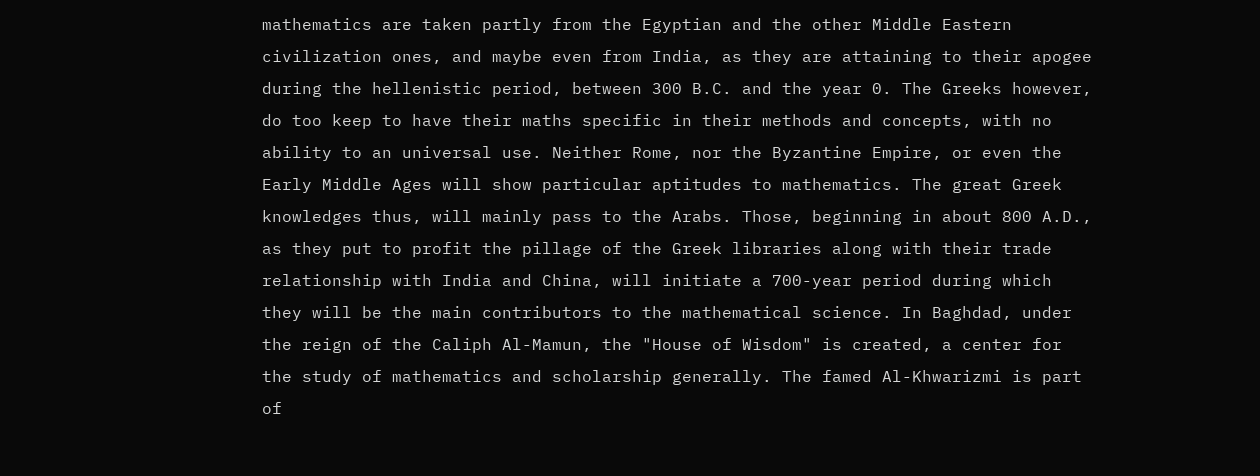mathematics are taken partly from the Egyptian and the other Middle Eastern civilization ones, and maybe even from India, as they are attaining to their apogee during the hellenistic period, between 300 B.C. and the year 0. The Greeks however, do too keep to have their maths specific in their methods and concepts, with no ability to an universal use. Neither Rome, nor the Byzantine Empire, or even the Early Middle Ages will show particular aptitudes to mathematics. The great Greek knowledges thus, will mainly pass to the Arabs. Those, beginning in about 800 A.D., as they put to profit the pillage of the Greek libraries along with their trade relationship with India and China, will initiate a 700-year period during which they will be the main contributors to the mathematical science. In Baghdad, under the reign of the Caliph Al-Mamun, the "House of Wisdom" is created, a center for the study of mathematics and scholarship generally. The famed Al-Khwarizmi is part of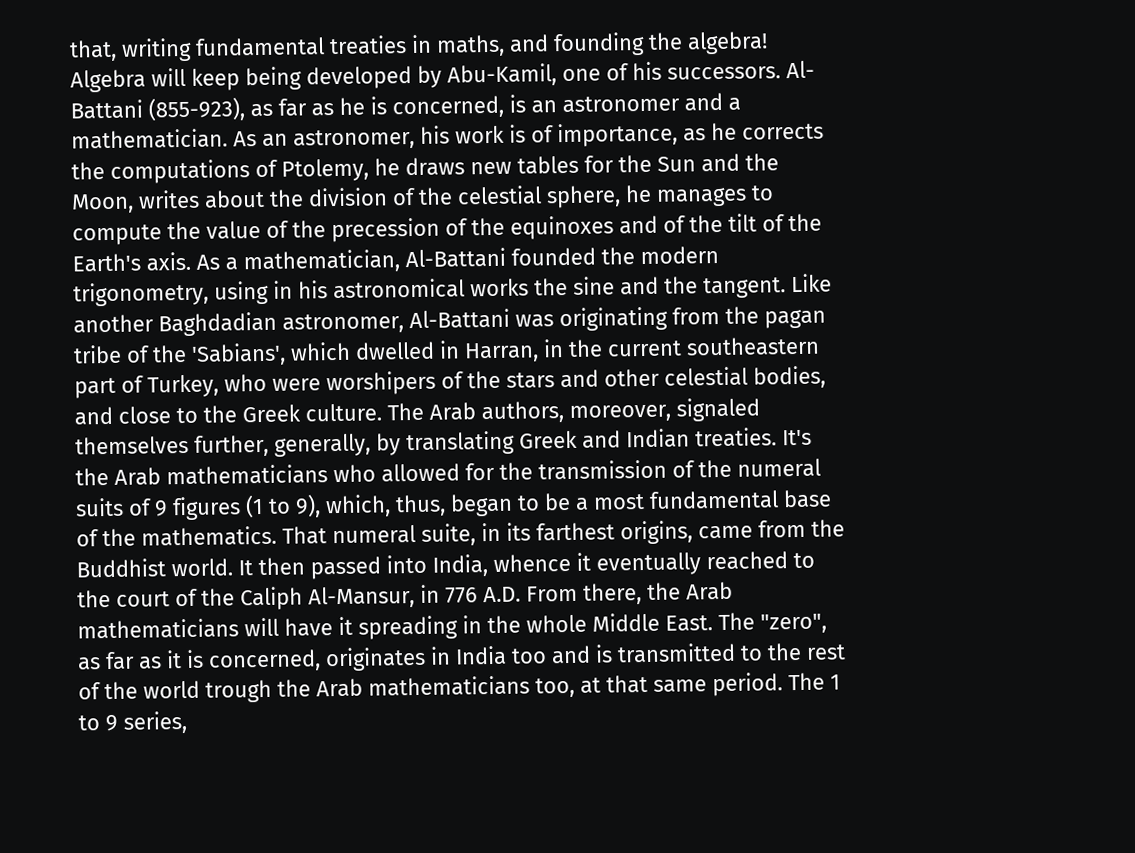that, writing fundamental treaties in maths, and founding the algebra! Algebra will keep being developed by Abu-Kamil, one of his successors. Al-Battani (855-923), as far as he is concerned, is an astronomer and a mathematician. As an astronomer, his work is of importance, as he corrects the computations of Ptolemy, he draws new tables for the Sun and the Moon, writes about the division of the celestial sphere, he manages to compute the value of the precession of the equinoxes and of the tilt of the Earth's axis. As a mathematician, Al-Battani founded the modern trigonometry, using in his astronomical works the sine and the tangent. Like another Baghdadian astronomer, Al-Battani was originating from the pagan tribe of the 'Sabians', which dwelled in Harran, in the current southeastern part of Turkey, who were worshipers of the stars and other celestial bodies, and close to the Greek culture. The Arab authors, moreover, signaled themselves further, generally, by translating Greek and Indian treaties. It's the Arab mathematicians who allowed for the transmission of the numeral suits of 9 figures (1 to 9), which, thus, began to be a most fundamental base of the mathematics. That numeral suite, in its farthest origins, came from the Buddhist world. It then passed into India, whence it eventually reached to the court of the Caliph Al-Mansur, in 776 A.D. From there, the Arab mathematicians will have it spreading in the whole Middle East. The "zero", as far as it is concerned, originates in India too and is transmitted to the rest of the world trough the Arab mathematicians too, at that same period. The 1 to 9 series,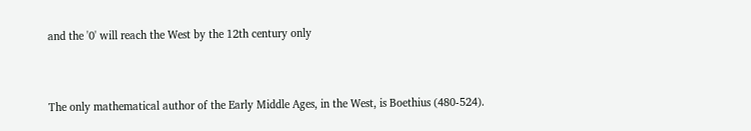and the '0' will reach the West by the 12th century only


The only mathematical author of the Early Middle Ages, in the West, is Boethius (480-524).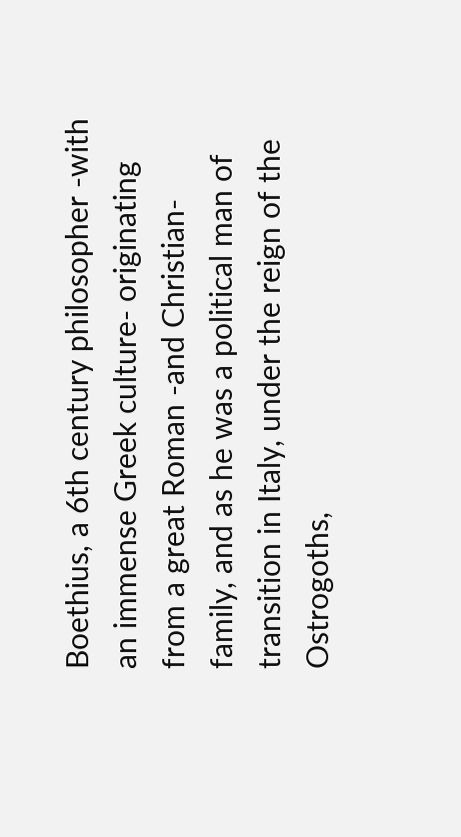Boethius, a 6th century philosopher -with an immense Greek culture- originating from a great Roman -and Christian- family, and as he was a political man of transition in Italy, under the reign of the Ostrogoths,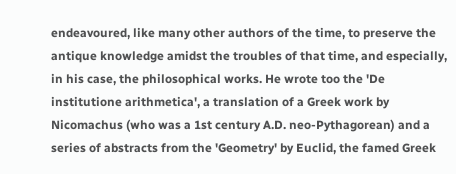endeavoured, like many other authors of the time, to preserve the antique knowledge amidst the troubles of that time, and especially, in his case, the philosophical works. He wrote too the 'De institutione arithmetica', a translation of a Greek work by Nicomachus (who was a 1st century A.D. neo-Pythagorean) and a series of abstracts from the 'Geometry' by Euclid, the famed Greek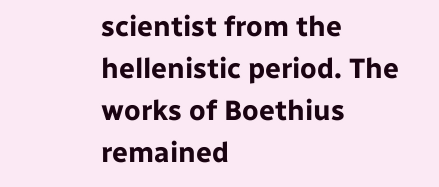scientist from the hellenistic period. The works of Boethius remained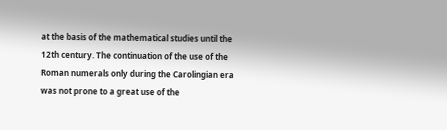at the basis of the mathematical studies until the 12th century. The continuation of the use of the Roman numerals only during the Carolingian era was not prone to a great use of the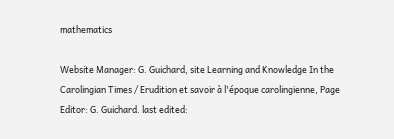mathematics

Website Manager: G. Guichard, site Learning and Knowledge In the Carolingian Times / Erudition et savoir à l'époque carolingienne, Page Editor: G. Guichard. last edited: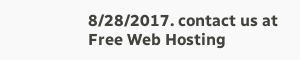8/28/2017. contact us at
Free Web Hosting